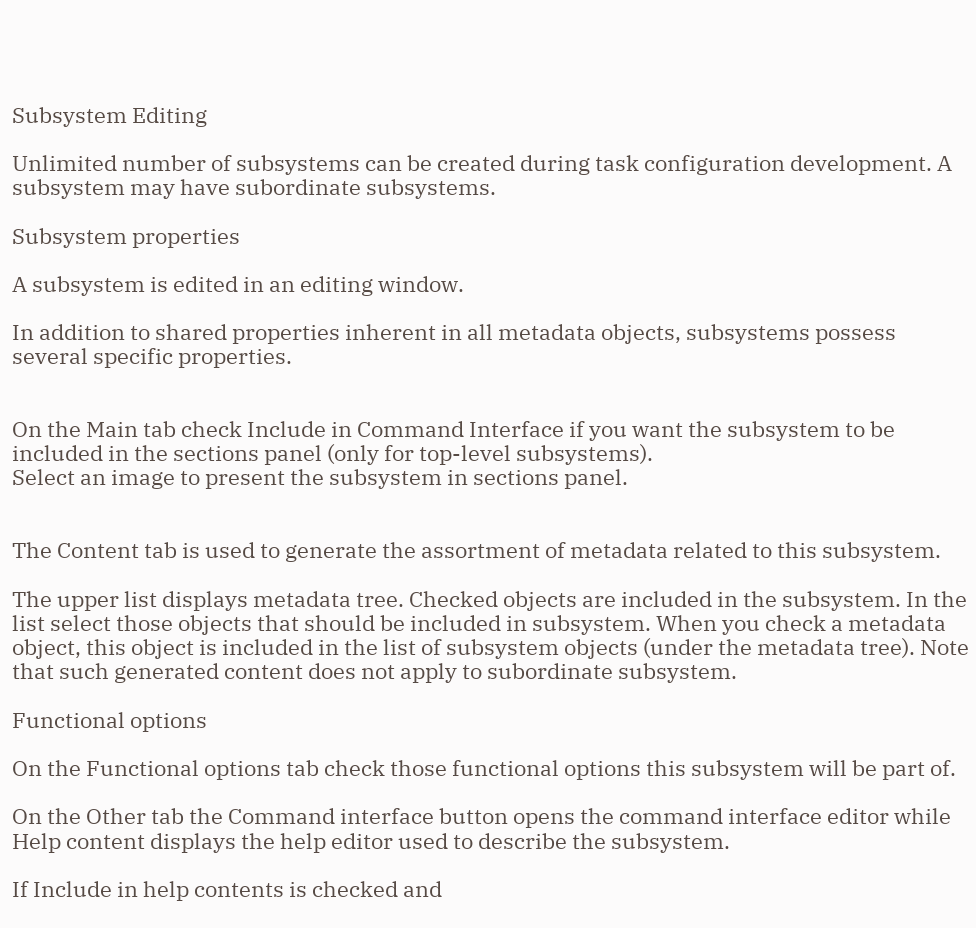Subsystem Editing

Unlimited number of subsystems can be created during task configuration development. A subsystem may have subordinate subsystems.

Subsystem properties

A subsystem is edited in an editing window.

In addition to shared properties inherent in all metadata objects, subsystems possess several specific properties.


On the Main tab check Include in Command Interface if you want the subsystem to be included in the sections panel (only for top-level subsystems).
Select an image to present the subsystem in sections panel.


The Content tab is used to generate the assortment of metadata related to this subsystem.

The upper list displays metadata tree. Checked objects are included in the subsystem. In the list select those objects that should be included in subsystem. When you check a metadata object, this object is included in the list of subsystem objects (under the metadata tree). Note that such generated content does not apply to subordinate subsystem.

Functional options

On the Functional options tab check those functional options this subsystem will be part of.

On the Other tab the Command interface button opens the command interface editor while Help content displays the help editor used to describe the subsystem.

If Include in help contents is checked and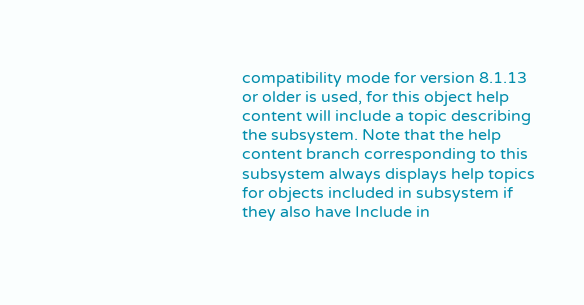compatibility mode for version 8.1.13 or older is used, for this object help content will include a topic describing the subsystem. Note that the help content branch corresponding to this subsystem always displays help topics for objects included in subsystem if they also have Include in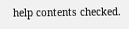help contents checked.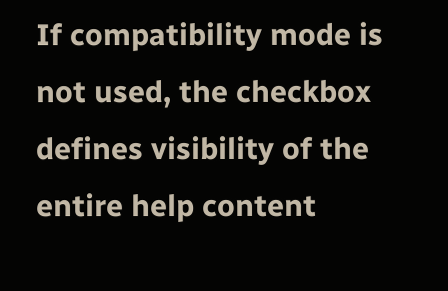If compatibility mode is not used, the checkbox defines visibility of the entire help content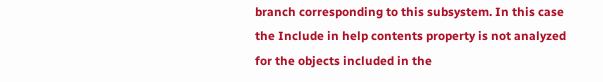branch corresponding to this subsystem. In this case the Include in help contents property is not analyzed for the objects included in the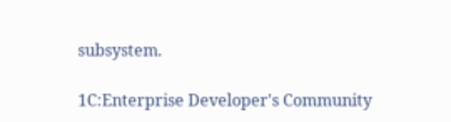subsystem.

1C:Enterprise Developer's Community